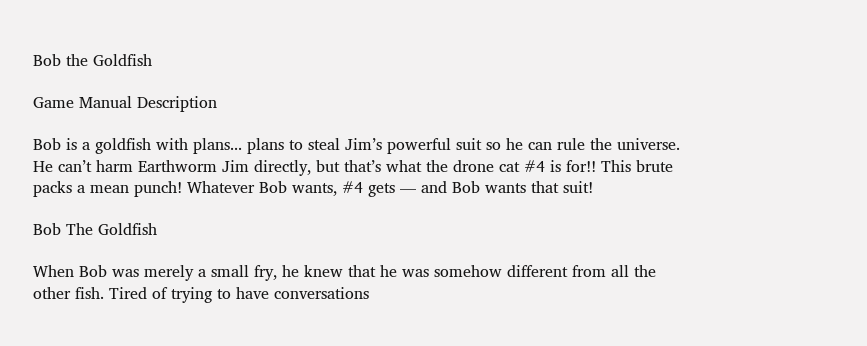Bob the Goldfish

Game Manual Description

Bob is a goldfish with plans... plans to steal Jim’s powerful suit so he can rule the universe. He can’t harm Earthworm Jim directly, but that’s what the drone cat #4 is for!! This brute packs a mean punch! Whatever Bob wants, #4 gets — and Bob wants that suit!

Bob The Goldfish

When Bob was merely a small fry, he knew that he was somehow different from all the other fish. Tired of trying to have conversations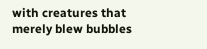with creatures that merely blew bubbles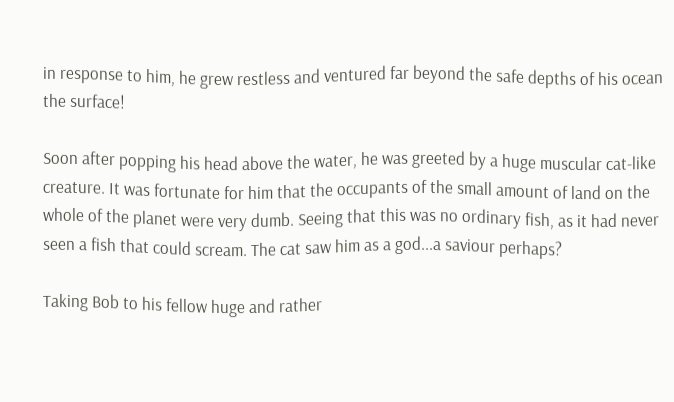in response to him, he grew restless and ventured far beyond the safe depths of his ocean the surface!

Soon after popping his head above the water, he was greeted by a huge muscular cat-like creature. It was fortunate for him that the occupants of the small amount of land on the whole of the planet were very dumb. Seeing that this was no ordinary fish, as it had never seen a fish that could scream. The cat saw him as a god...a saviour perhaps?

Taking Bob to his fellow huge and rather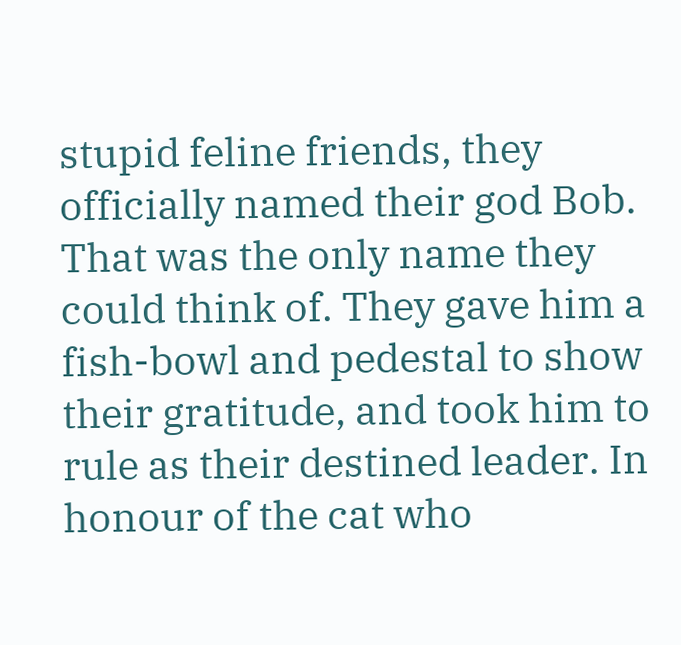stupid feline friends, they officially named their god Bob. That was the only name they could think of. They gave him a fish-bowl and pedestal to show their gratitude, and took him to rule as their destined leader. In honour of the cat who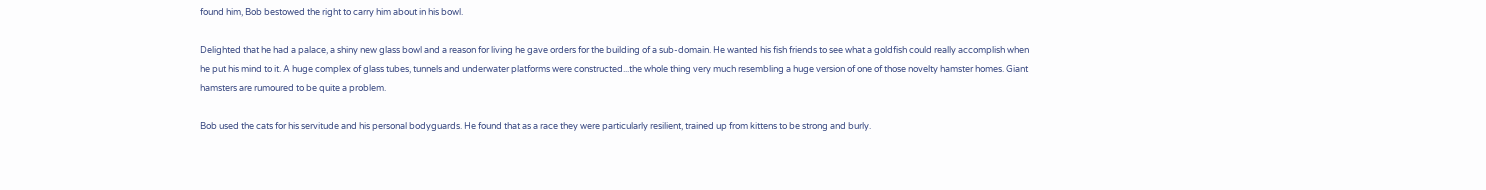found him, Bob bestowed the right to carry him about in his bowl.

Delighted that he had a palace, a shiny new glass bowl and a reason for living he gave orders for the building of a sub-domain. He wanted his fish friends to see what a goldfish could really accomplish when he put his mind to it. A huge complex of glass tubes, tunnels and underwater platforms were constructed...the whole thing very much resembling a huge version of one of those novelty hamster homes. Giant hamsters are rumoured to be quite a problem.

Bob used the cats for his servitude and his personal bodyguards. He found that as a race they were particularly resilient, trained up from kittens to be strong and burly.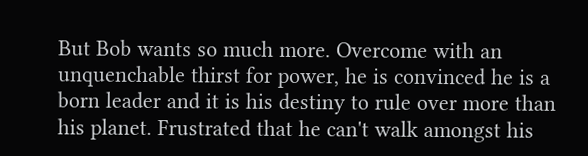But Bob wants so much more. Overcome with an unquenchable thirst for power, he is convinced he is a born leader and it is his destiny to rule over more than his planet. Frustrated that he can't walk amongst his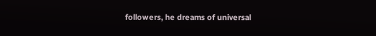followers, he dreams of universal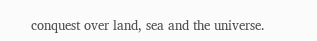conquest over land, sea and the universe.